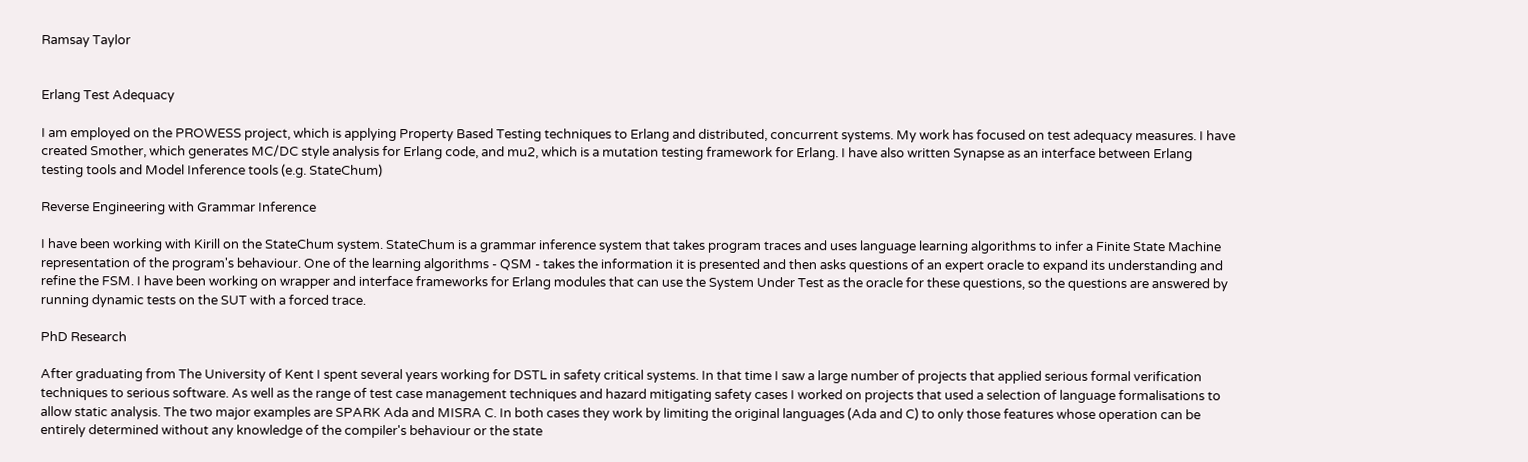Ramsay Taylor


Erlang Test Adequacy

I am employed on the PROWESS project, which is applying Property Based Testing techniques to Erlang and distributed, concurrent systems. My work has focused on test adequacy measures. I have created Smother, which generates MC/DC style analysis for Erlang code, and mu2, which is a mutation testing framework for Erlang. I have also written Synapse as an interface between Erlang testing tools and Model Inference tools (e.g. StateChum)

Reverse Engineering with Grammar Inference

I have been working with Kirill on the StateChum system. StateChum is a grammar inference system that takes program traces and uses language learning algorithms to infer a Finite State Machine representation of the program's behaviour. One of the learning algorithms - QSM - takes the information it is presented and then asks questions of an expert oracle to expand its understanding and refine the FSM. I have been working on wrapper and interface frameworks for Erlang modules that can use the System Under Test as the oracle for these questions, so the questions are answered by running dynamic tests on the SUT with a forced trace.

PhD Research

After graduating from The University of Kent I spent several years working for DSTL in safety critical systems. In that time I saw a large number of projects that applied serious formal verification techniques to serious software. As well as the range of test case management techniques and hazard mitigating safety cases I worked on projects that used a selection of language formalisations to allow static analysis. The two major examples are SPARK Ada and MISRA C. In both cases they work by limiting the original languages (Ada and C) to only those features whose operation can be entirely determined without any knowledge of the compiler's behaviour or the state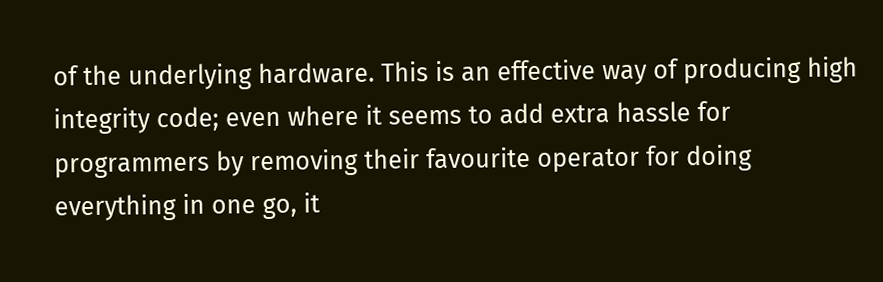of the underlying hardware. This is an effective way of producing high integrity code; even where it seems to add extra hassle for programmers by removing their favourite operator for doing everything in one go, it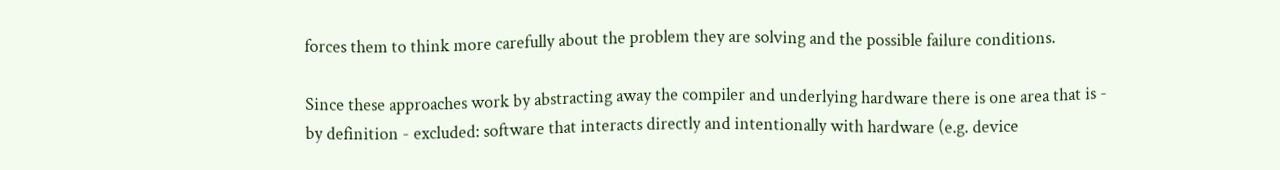forces them to think more carefully about the problem they are solving and the possible failure conditions.

Since these approaches work by abstracting away the compiler and underlying hardware there is one area that is - by definition - excluded: software that interacts directly and intentionally with hardware (e.g. device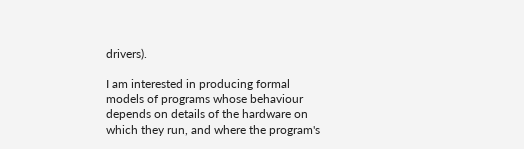drivers).

I am interested in producing formal models of programs whose behaviour depends on details of the hardware on which they run, and where the program's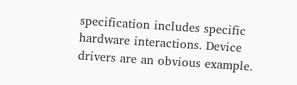specification includes specific hardware interactions. Device drivers are an obvious example.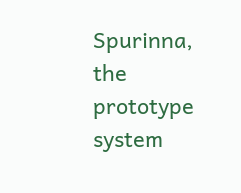Spurinna, the prototype system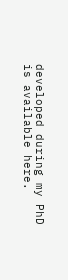developed during my PhD is available here.